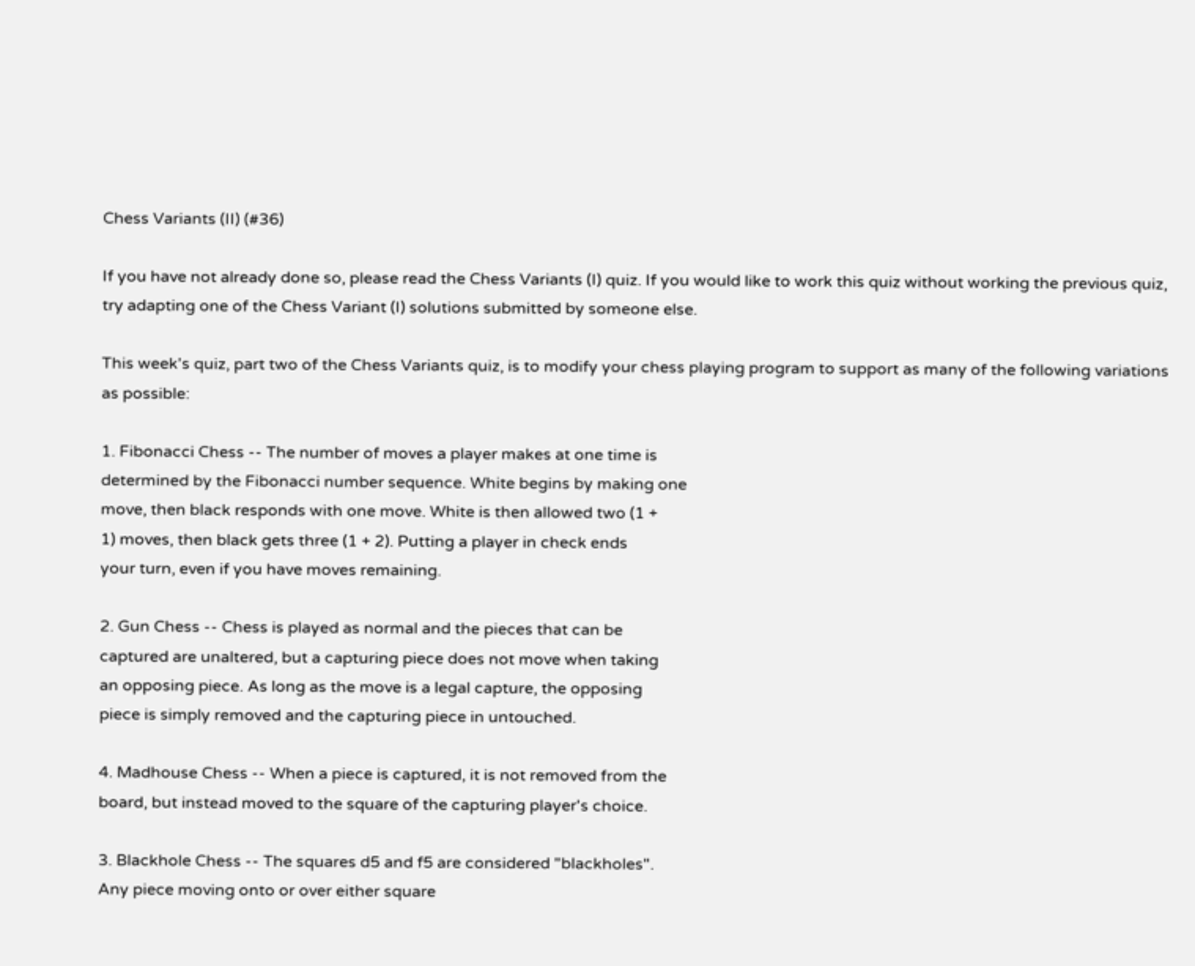Chess Variants (II) (#36)

If you have not already done so, please read the Chess Variants (I) quiz. If you would like to work this quiz without working the previous quiz, try adapting one of the Chess Variant (I) solutions submitted by someone else.

This week's quiz, part two of the Chess Variants quiz, is to modify your chess playing program to support as many of the following variations as possible:

1. Fibonacci Chess -- The number of moves a player makes at one time is
determined by the Fibonacci number sequence. White begins by making one
move, then black responds with one move. White is then allowed two (1 +
1) moves, then black gets three (1 + 2). Putting a player in check ends
your turn, even if you have moves remaining.

2. Gun Chess -- Chess is played as normal and the pieces that can be
captured are unaltered, but a capturing piece does not move when taking
an opposing piece. As long as the move is a legal capture, the opposing
piece is simply removed and the capturing piece in untouched.

4. Madhouse Chess -- When a piece is captured, it is not removed from the
board, but instead moved to the square of the capturing player's choice.

3. Blackhole Chess -- The squares d5 and f5 are considered "blackholes".
Any piece moving onto or over either square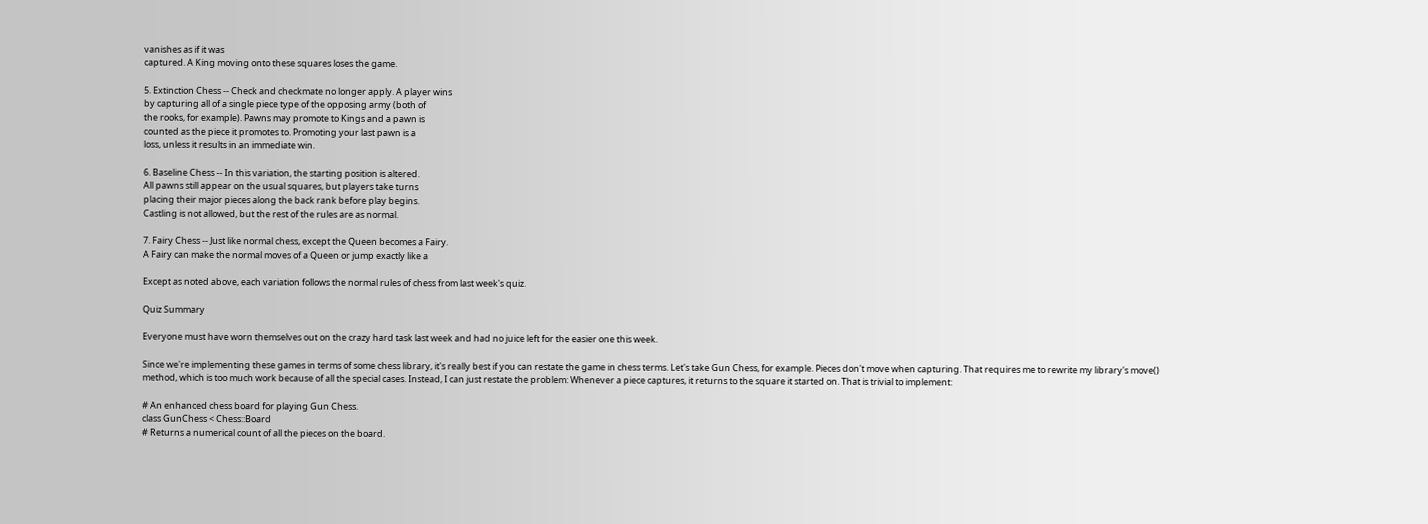vanishes as if it was
captured. A King moving onto these squares loses the game.

5. Extinction Chess -- Check and checkmate no longer apply. A player wins
by capturing all of a single piece type of the opposing army (both of
the rooks, for example). Pawns may promote to Kings and a pawn is
counted as the piece it promotes to. Promoting your last pawn is a
loss, unless it results in an immediate win.

6. Baseline Chess -- In this variation, the starting position is altered.
All pawns still appear on the usual squares, but players take turns
placing their major pieces along the back rank before play begins.
Castling is not allowed, but the rest of the rules are as normal.

7. Fairy Chess -- Just like normal chess, except the Queen becomes a Fairy.
A Fairy can make the normal moves of a Queen or jump exactly like a

Except as noted above, each variation follows the normal rules of chess from last week's quiz.

Quiz Summary

Everyone must have worn themselves out on the crazy hard task last week and had no juice left for the easier one this week.

Since we're implementing these games in terms of some chess library, it's really best if you can restate the game in chess terms. Let's take Gun Chess, for example. Pieces don't move when capturing. That requires me to rewrite my library's move() method, which is too much work because of all the special cases. Instead, I can just restate the problem: Whenever a piece captures, it returns to the square it started on. That is trivial to implement:

# An enhanced chess board for playing Gun Chess.
class GunChess < Chess::Board
# Returns a numerical count of all the pieces on the board.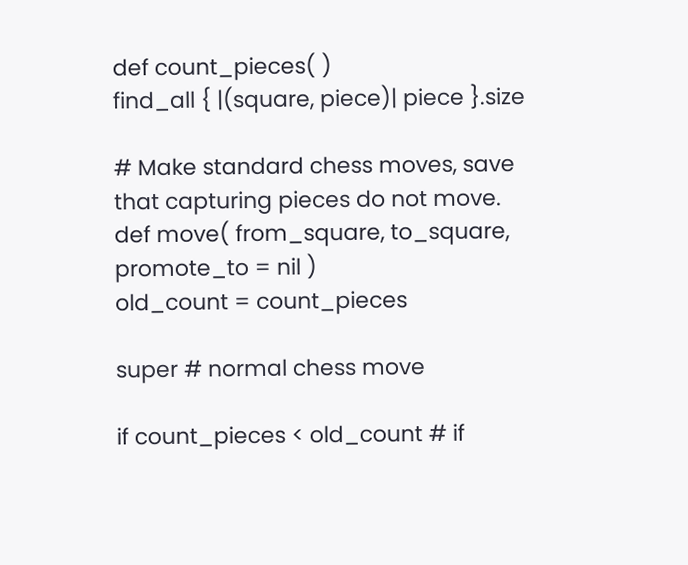def count_pieces( )
find_all { |(square, piece)| piece }.size

# Make standard chess moves, save that capturing pieces do not move.
def move( from_square, to_square, promote_to = nil )
old_count = count_pieces

super # normal chess move

if count_pieces < old_count # if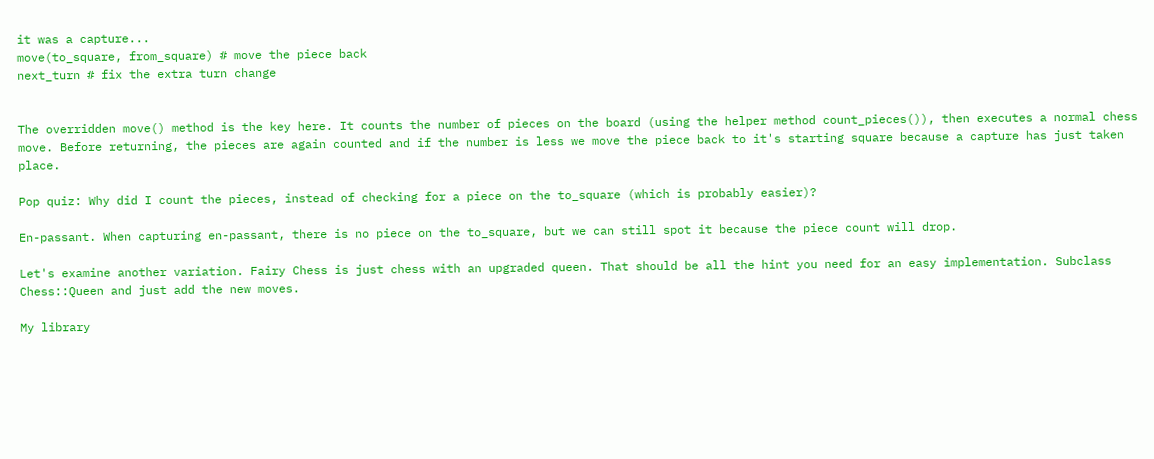it was a capture...
move(to_square, from_square) # move the piece back
next_turn # fix the extra turn change


The overridden move() method is the key here. It counts the number of pieces on the board (using the helper method count_pieces()), then executes a normal chess move. Before returning, the pieces are again counted and if the number is less we move the piece back to it's starting square because a capture has just taken place.

Pop quiz: Why did I count the pieces, instead of checking for a piece on the to_square (which is probably easier)?

En-passant. When capturing en-passant, there is no piece on the to_square, but we can still spot it because the piece count will drop.

Let's examine another variation. Fairy Chess is just chess with an upgraded queen. That should be all the hint you need for an easy implementation. Subclass Chess::Queen and just add the new moves.

My library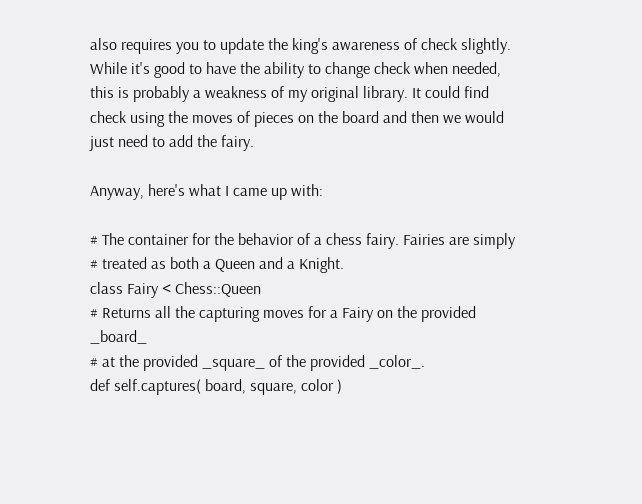also requires you to update the king's awareness of check slightly. While it's good to have the ability to change check when needed, this is probably a weakness of my original library. It could find check using the moves of pieces on the board and then we would just need to add the fairy.

Anyway, here's what I came up with:

# The container for the behavior of a chess fairy. Fairies are simply
# treated as both a Queen and a Knight.
class Fairy < Chess::Queen
# Returns all the capturing moves for a Fairy on the provided _board_
# at the provided _square_ of the provided _color_.
def self.captures( board, square, color )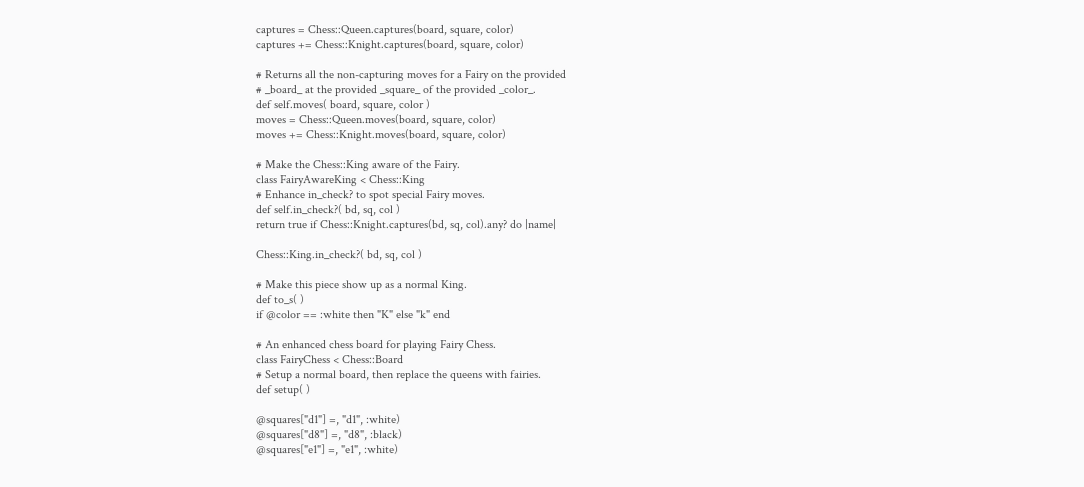captures = Chess::Queen.captures(board, square, color)
captures += Chess::Knight.captures(board, square, color)

# Returns all the non-capturing moves for a Fairy on the provided
# _board_ at the provided _square_ of the provided _color_.
def self.moves( board, square, color )
moves = Chess::Queen.moves(board, square, color)
moves += Chess::Knight.moves(board, square, color)

# Make the Chess::King aware of the Fairy.
class FairyAwareKing < Chess::King
# Enhance in_check? to spot special Fairy moves.
def self.in_check?( bd, sq, col )
return true if Chess::Knight.captures(bd, sq, col).any? do |name|

Chess::King.in_check?( bd, sq, col )

# Make this piece show up as a normal King.
def to_s( )
if @color == :white then "K" else "k" end

# An enhanced chess board for playing Fairy Chess.
class FairyChess < Chess::Board
# Setup a normal board, then replace the queens with fairies.
def setup( )

@squares["d1"] =, "d1", :white)
@squares["d8"] =, "d8", :black)
@squares["e1"] =, "e1", :white)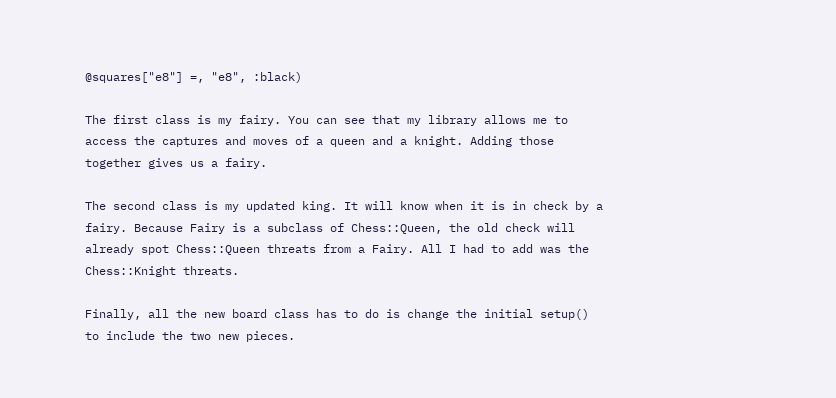@squares["e8"] =, "e8", :black)

The first class is my fairy. You can see that my library allows me to access the captures and moves of a queen and a knight. Adding those together gives us a fairy.

The second class is my updated king. It will know when it is in check by a fairy. Because Fairy is a subclass of Chess::Queen, the old check will already spot Chess::Queen threats from a Fairy. All I had to add was the Chess::Knight threats.

Finally, all the new board class has to do is change the initial setup() to include the two new pieces.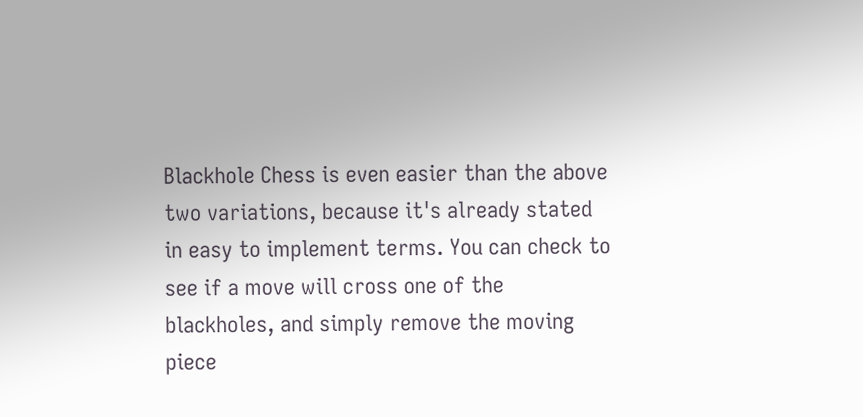Blackhole Chess is even easier than the above two variations, because it's already stated in easy to implement terms. You can check to see if a move will cross one of the blackholes, and simply remove the moving piece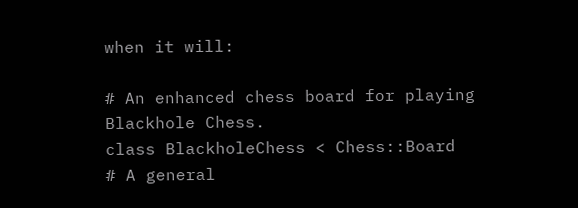when it will:

# An enhanced chess board for playing Blackhole Chess.
class BlackholeChess < Chess::Board
# A general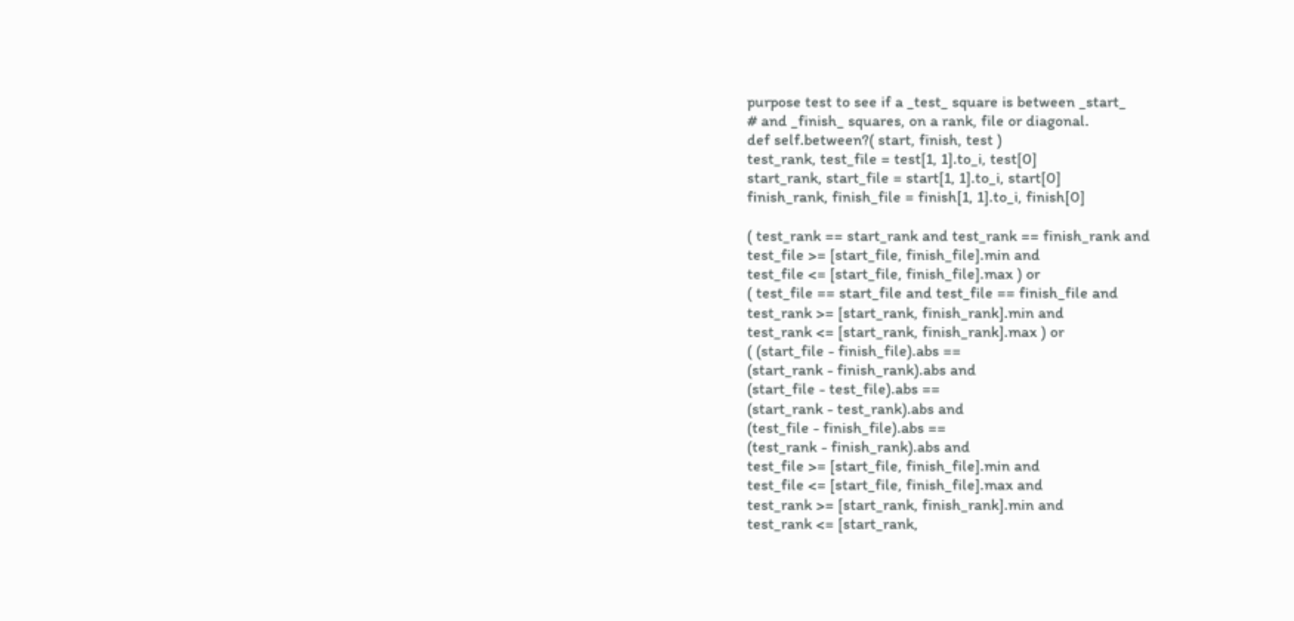purpose test to see if a _test_ square is between _start_
# and _finish_ squares, on a rank, file or diagonal.
def self.between?( start, finish, test )
test_rank, test_file = test[1, 1].to_i, test[0]
start_rank, start_file = start[1, 1].to_i, start[0]
finish_rank, finish_file = finish[1, 1].to_i, finish[0]

( test_rank == start_rank and test_rank == finish_rank and
test_file >= [start_file, finish_file].min and
test_file <= [start_file, finish_file].max ) or
( test_file == start_file and test_file == finish_file and
test_rank >= [start_rank, finish_rank].min and
test_rank <= [start_rank, finish_rank].max ) or
( (start_file - finish_file).abs ==
(start_rank - finish_rank).abs and
(start_file - test_file).abs ==
(start_rank - test_rank).abs and
(test_file - finish_file).abs ==
(test_rank - finish_rank).abs and
test_file >= [start_file, finish_file].min and
test_file <= [start_file, finish_file].max and
test_rank >= [start_rank, finish_rank].min and
test_rank <= [start_rank,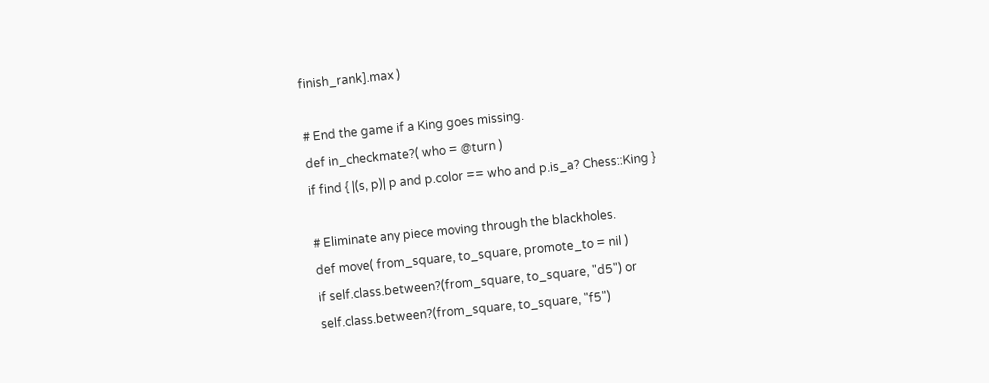finish_rank].max )

# End the game if a King goes missing.
def in_checkmate?( who = @turn )
if find { |(s, p)| p and p.color == who and p.is_a? Chess::King }

# Eliminate any piece moving through the blackholes.
def move( from_square, to_square, promote_to = nil )
if self.class.between?(from_square, to_square, "d5") or
self.class.between?(from_square, to_square, "f5")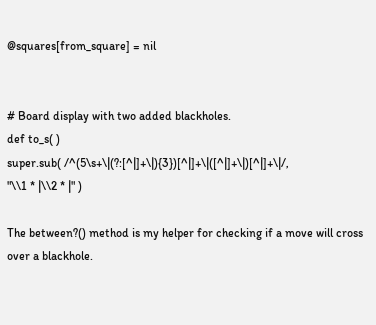@squares[from_square] = nil


# Board display with two added blackholes.
def to_s( )
super.sub( /^(5\s+\|(?:[^|]+\|){3})[^|]+\|([^|]+\|)[^|]+\|/,
"\\1 * |\\2 * |" )

The between?() method is my helper for checking if a move will cross over a blackhole.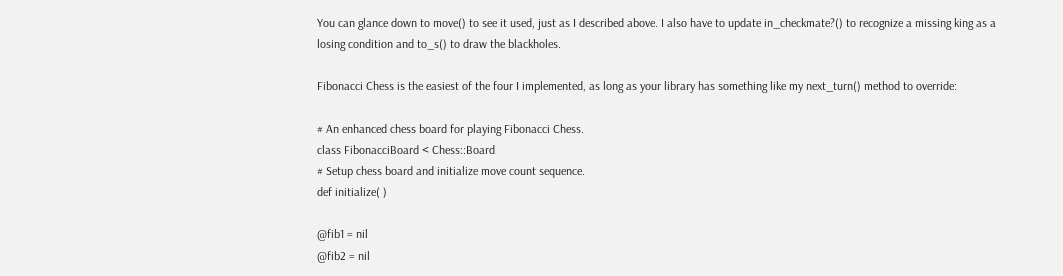You can glance down to move() to see it used, just as I described above. I also have to update in_checkmate?() to recognize a missing king as a losing condition and to_s() to draw the blackholes.

Fibonacci Chess is the easiest of the four I implemented, as long as your library has something like my next_turn() method to override:

# An enhanced chess board for playing Fibonacci Chess.
class FibonacciBoard < Chess::Board
# Setup chess board and initialize move count sequence.
def initialize( )

@fib1 = nil
@fib2 = nil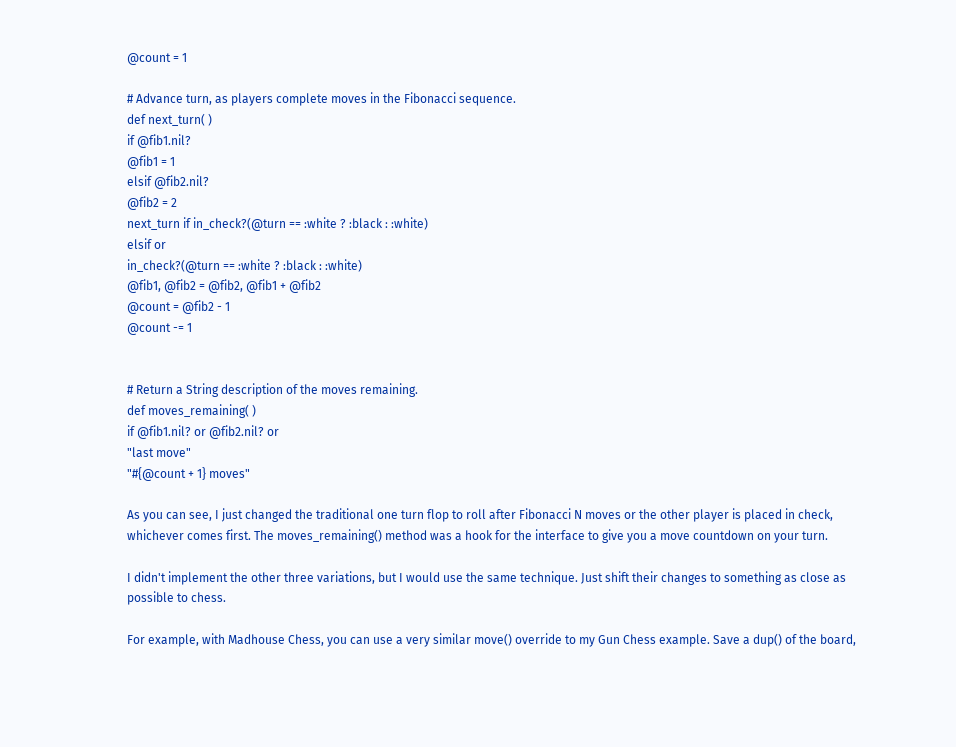@count = 1

# Advance turn, as players complete moves in the Fibonacci sequence.
def next_turn( )
if @fib1.nil?
@fib1 = 1
elsif @fib2.nil?
@fib2 = 2
next_turn if in_check?(@turn == :white ? :black : :white)
elsif or
in_check?(@turn == :white ? :black : :white)
@fib1, @fib2 = @fib2, @fib1 + @fib2
@count = @fib2 - 1
@count -= 1


# Return a String description of the moves remaining.
def moves_remaining( )
if @fib1.nil? or @fib2.nil? or
"last move"
"#{@count + 1} moves"

As you can see, I just changed the traditional one turn flop to roll after Fibonacci N moves or the other player is placed in check, whichever comes first. The moves_remaining() method was a hook for the interface to give you a move countdown on your turn.

I didn't implement the other three variations, but I would use the same technique. Just shift their changes to something as close as possible to chess.

For example, with Madhouse Chess, you can use a very similar move() override to my Gun Chess example. Save a dup() of the board,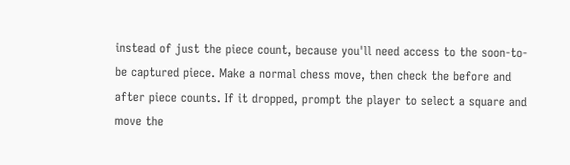instead of just the piece count, because you'll need access to the soon-to-be captured piece. Make a normal chess move, then check the before and after piece counts. If it dropped, prompt the player to select a square and move the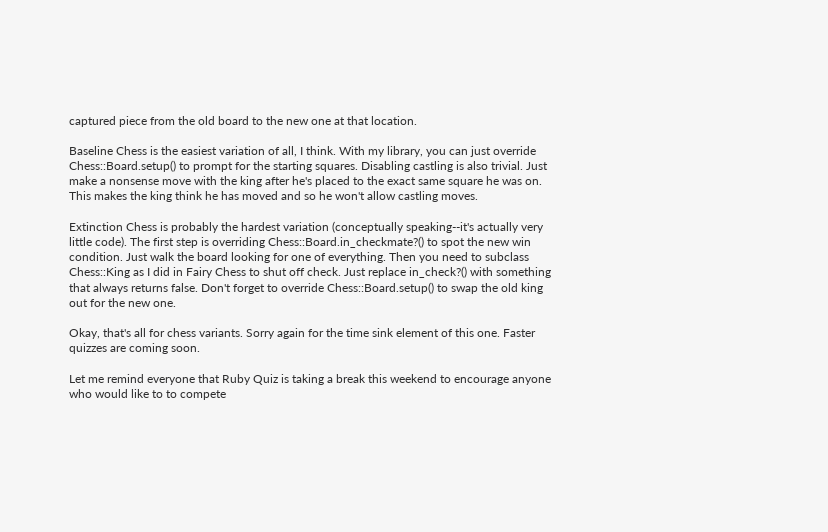captured piece from the old board to the new one at that location.

Baseline Chess is the easiest variation of all, I think. With my library, you can just override Chess::Board.setup() to prompt for the starting squares. Disabling castling is also trivial. Just make a nonsense move with the king after he's placed to the exact same square he was on. This makes the king think he has moved and so he won't allow castling moves.

Extinction Chess is probably the hardest variation (conceptually speaking--it's actually very little code). The first step is overriding Chess::Board.in_checkmate?() to spot the new win condition. Just walk the board looking for one of everything. Then you need to subclass Chess::King as I did in Fairy Chess to shut off check. Just replace in_check?() with something that always returns false. Don't forget to override Chess::Board.setup() to swap the old king out for the new one.

Okay, that's all for chess variants. Sorry again for the time sink element of this one. Faster quizzes are coming soon.

Let me remind everyone that Ruby Quiz is taking a break this weekend to encourage anyone who would like to to compete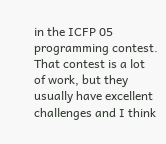in the ICFP 05 programming contest. That contest is a lot of work, but they usually have excellent challenges and I think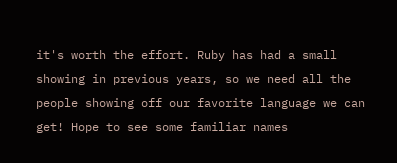it's worth the effort. Ruby has had a small showing in previous years, so we need all the people showing off our favorite language we can get! Hope to see some familiar names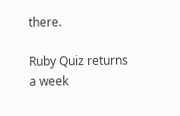there.

Ruby Quiz returns a week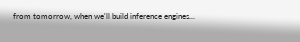from tomorrow, when we'll build inference engines...